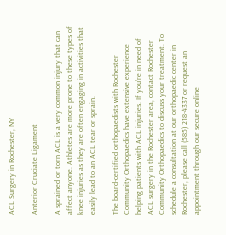ACL Surgery in Rochester, NY

Anterior Cruciate Ligament

A sprained or torn ACL is a very common injury that can affect anyone. Athletes are more prone to these types of knee injuries as they are often engaging in activities that easily lead to an ACL tear or sprain.

The board-certified orthopaedists with Rochester Community Orthopaedics have extensive experience helping patients with ACL injuries. If you’re in need of ACL surgery in the Rochester area, contact Rochester Community Orthopaedics to discuss your treatment. To schedule a consultation at our orthopaedic center in Rochester, please call (585) 218-4337 or request an appointment through our secure online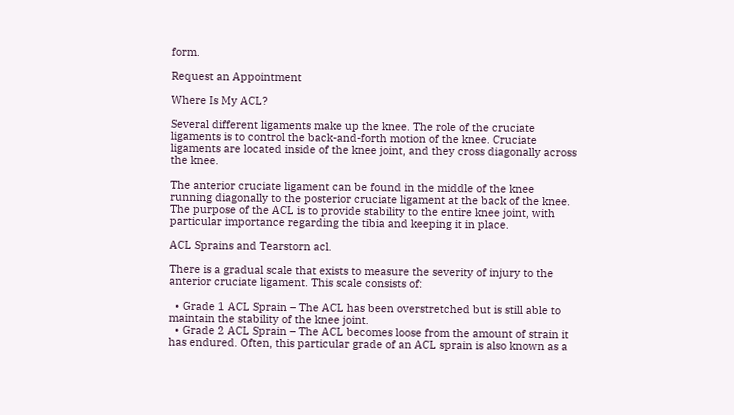form.

Request an Appointment

Where Is My ACL?

Several different ligaments make up the knee. The role of the cruciate ligaments is to control the back-and-forth motion of the knee. Cruciate ligaments are located inside of the knee joint, and they cross diagonally across the knee.

The anterior cruciate ligament can be found in the middle of the knee running diagonally to the posterior cruciate ligament at the back of the knee. The purpose of the ACL is to provide stability to the entire knee joint, with particular importance regarding the tibia and keeping it in place.

ACL Sprains and Tearstorn acl.

There is a gradual scale that exists to measure the severity of injury to the anterior cruciate ligament. This scale consists of:

  • Grade 1 ACL Sprain – The ACL has been overstretched but is still able to maintain the stability of the knee joint.
  • Grade 2 ACL Sprain – The ACL becomes loose from the amount of strain it has endured. Often, this particular grade of an ACL sprain is also known as a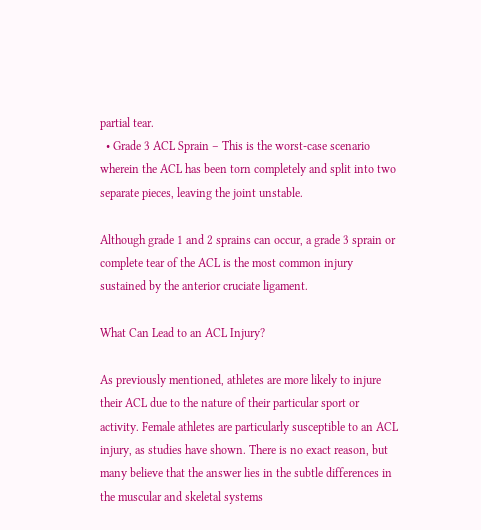partial tear.
  • Grade 3 ACL Sprain – This is the worst-case scenario wherein the ACL has been torn completely and split into two separate pieces, leaving the joint unstable.

Although grade 1 and 2 sprains can occur, a grade 3 sprain or complete tear of the ACL is the most common injury sustained by the anterior cruciate ligament.

What Can Lead to an ACL Injury?

As previously mentioned, athletes are more likely to injure their ACL due to the nature of their particular sport or activity. Female athletes are particularly susceptible to an ACL injury, as studies have shown. There is no exact reason, but many believe that the answer lies in the subtle differences in the muscular and skeletal systems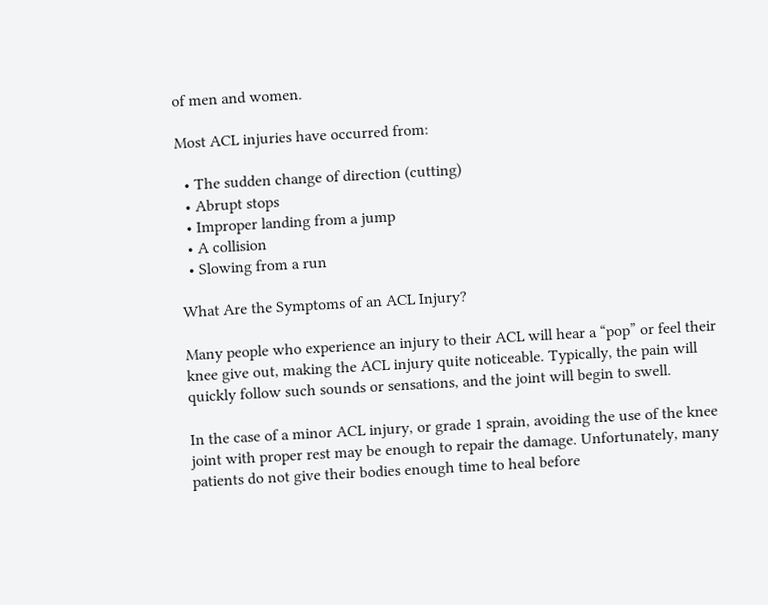of men and women.

Most ACL injuries have occurred from:

  • The sudden change of direction (cutting)
  • Abrupt stops
  • Improper landing from a jump
  • A collision
  • Slowing from a run

What Are the Symptoms of an ACL Injury?

Many people who experience an injury to their ACL will hear a “pop” or feel their knee give out, making the ACL injury quite noticeable. Typically, the pain will quickly follow such sounds or sensations, and the joint will begin to swell.

In the case of a minor ACL injury, or grade 1 sprain, avoiding the use of the knee joint with proper rest may be enough to repair the damage. Unfortunately, many patients do not give their bodies enough time to heal before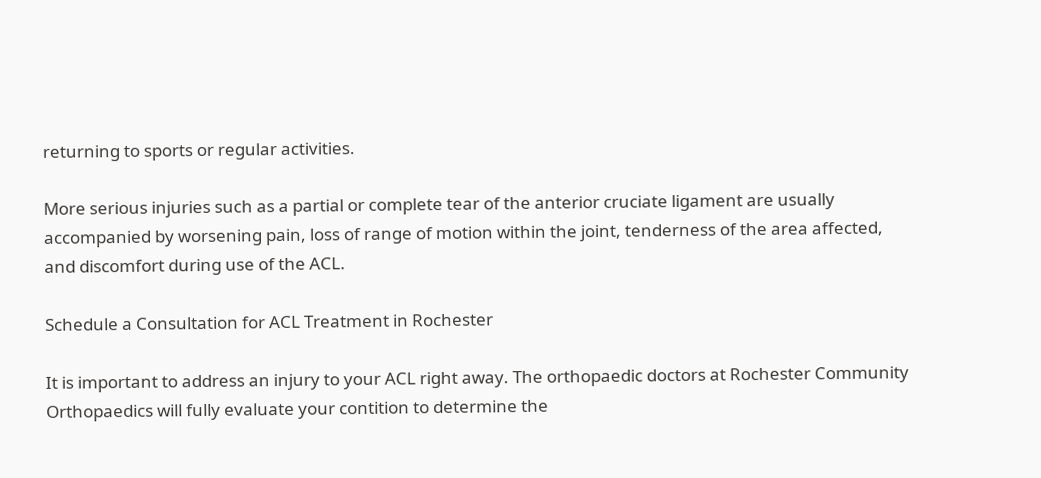returning to sports or regular activities.

More serious injuries such as a partial or complete tear of the anterior cruciate ligament are usually accompanied by worsening pain, loss of range of motion within the joint, tenderness of the area affected, and discomfort during use of the ACL.

Schedule a Consultation for ACL Treatment in Rochester

It is important to address an injury to your ACL right away. The orthopaedic doctors at Rochester Community Orthopaedics will fully evaluate your contition to determine the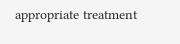appropriate treatment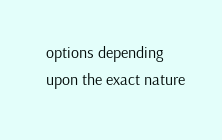options depending upon the exact nature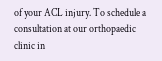of your ACL injury. To schedule a consultation at our orthopaedic clinic in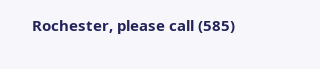Rochester, please call (585)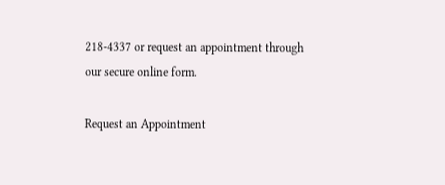218-4337 or request an appointment through our secure online form.

Request an Appointment